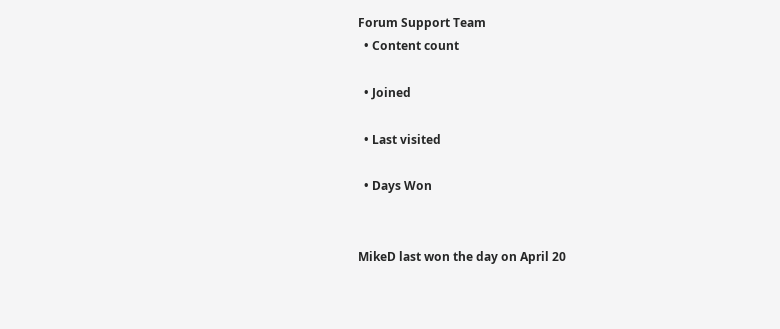Forum Support Team
  • Content count

  • Joined

  • Last visited

  • Days Won


MikeD last won the day on April 20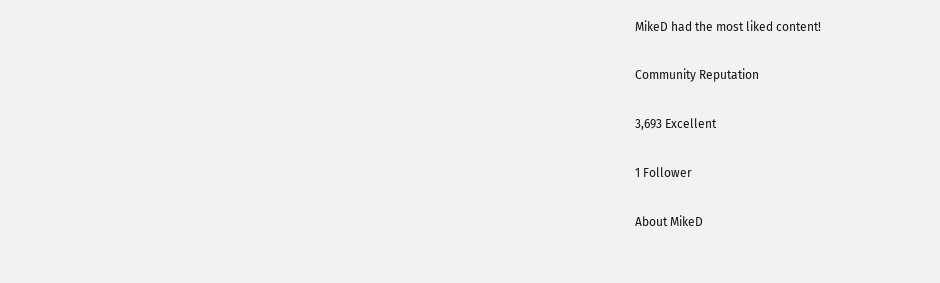MikeD had the most liked content!

Community Reputation

3,693 Excellent

1 Follower

About MikeD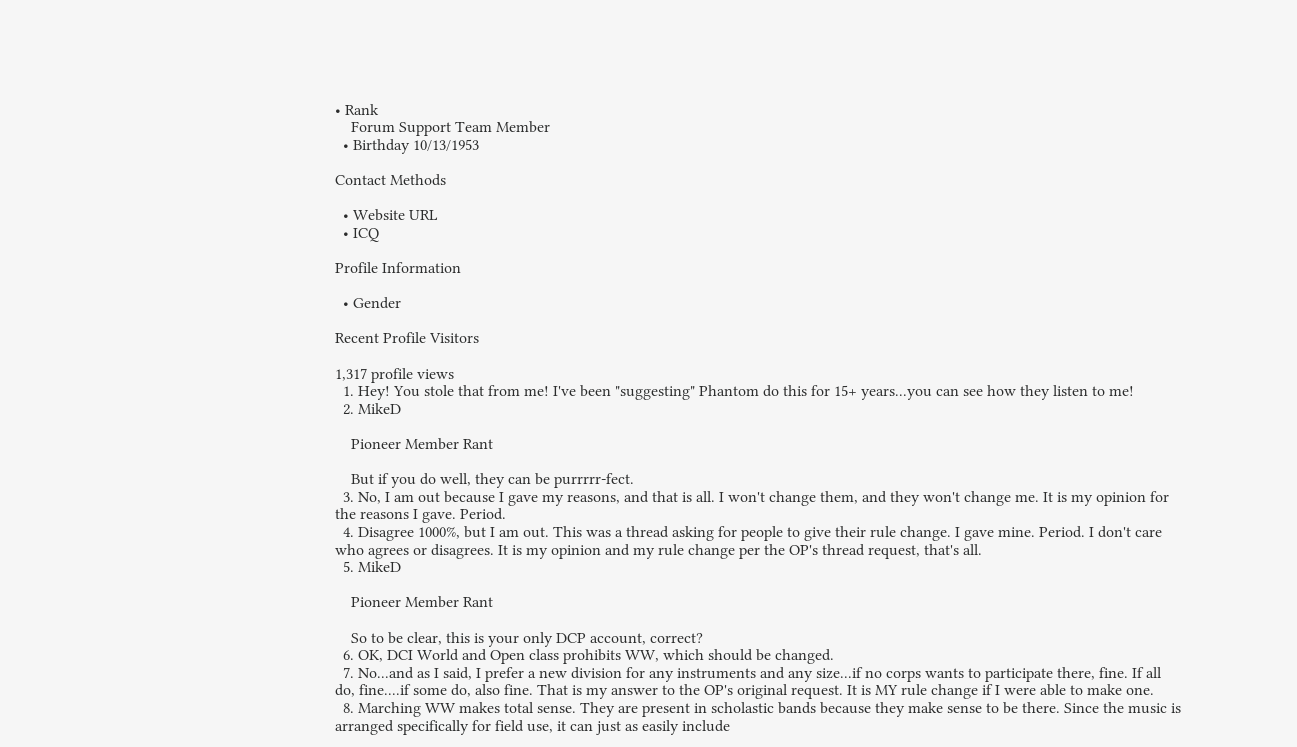• Rank
    Forum Support Team Member
  • Birthday 10/13/1953

Contact Methods

  • Website URL
  • ICQ

Profile Information

  • Gender

Recent Profile Visitors

1,317 profile views
  1. Hey! You stole that from me! I've been "suggesting" Phantom do this for 15+ years...you can see how they listen to me!
  2. MikeD

    Pioneer Member Rant

    But if you do well, they can be purrrrr-fect.
  3. No, I am out because I gave my reasons, and that is all. I won't change them, and they won't change me. It is my opinion for the reasons I gave. Period.
  4. Disagree 1000%, but I am out. This was a thread asking for people to give their rule change. I gave mine. Period. I don't care who agrees or disagrees. It is my opinion and my rule change per the OP's thread request, that's all.
  5. MikeD

    Pioneer Member Rant

    So to be clear, this is your only DCP account, correct?
  6. OK, DCI World and Open class prohibits WW, which should be changed.
  7. No...and as I said, I prefer a new division for any instruments and any size...if no corps wants to participate there, fine. If all do, fine....if some do, also fine. That is my answer to the OP's original request. It is MY rule change if I were able to make one.
  8. Marching WW makes total sense. They are present in scholastic bands because they make sense to be there. Since the music is arranged specifically for field use, it can just as easily include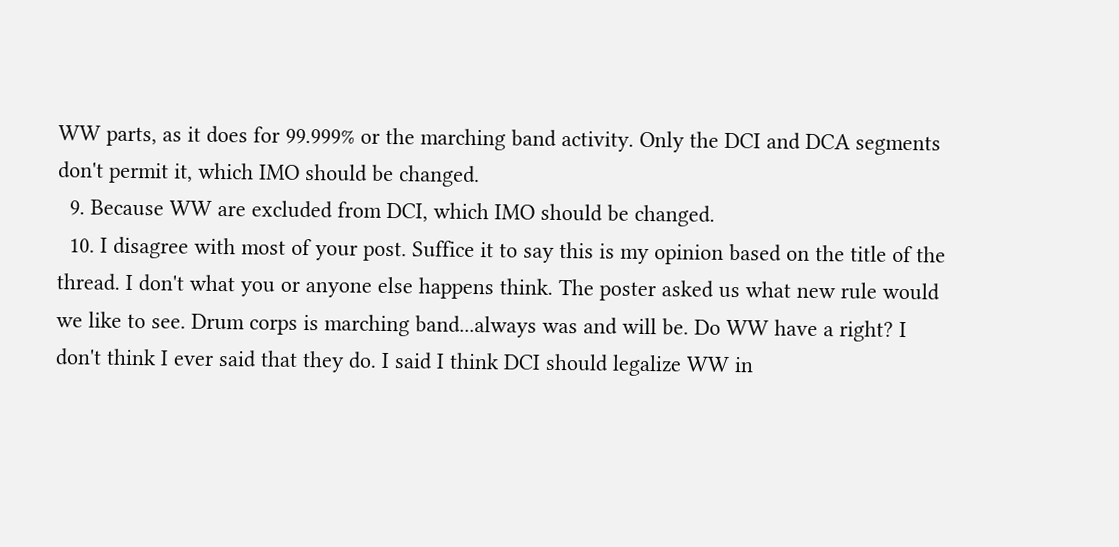WW parts, as it does for 99.999% or the marching band activity. Only the DCI and DCA segments don't permit it, which IMO should be changed.
  9. Because WW are excluded from DCI, which IMO should be changed.
  10. I disagree with most of your post. Suffice it to say this is my opinion based on the title of the thread. I don't what you or anyone else happens think. The poster asked us what new rule would we like to see. Drum corps is marching band...always was and will be. Do WW have a right? I don't think I ever said that they do. I said I think DCI should legalize WW in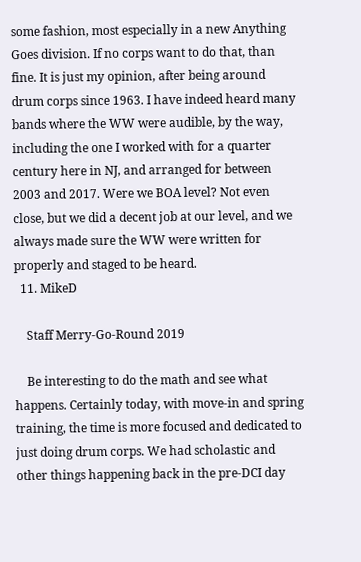some fashion, most especially in a new Anything Goes division. If no corps want to do that, than fine. It is just my opinion, after being around drum corps since 1963. I have indeed heard many bands where the WW were audible, by the way, including the one I worked with for a quarter century here in NJ, and arranged for between 2003 and 2017. Were we BOA level? Not even close, but we did a decent job at our level, and we always made sure the WW were written for properly and staged to be heard.
  11. MikeD

    Staff Merry-Go-Round 2019

    Be interesting to do the math and see what happens. Certainly today, with move-in and spring training, the time is more focused and dedicated to just doing drum corps. We had scholastic and other things happening back in the pre-DCI day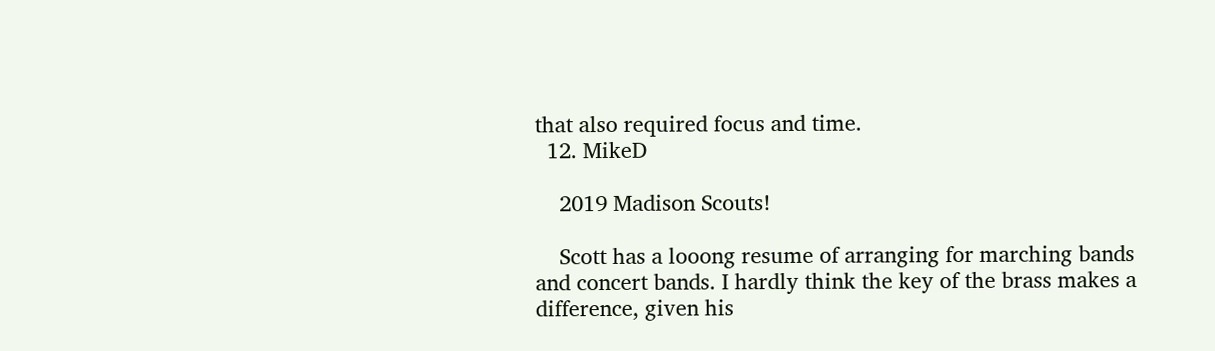that also required focus and time.
  12. MikeD

    2019 Madison Scouts!

    Scott has a looong resume of arranging for marching bands and concert bands. I hardly think the key of the brass makes a difference, given his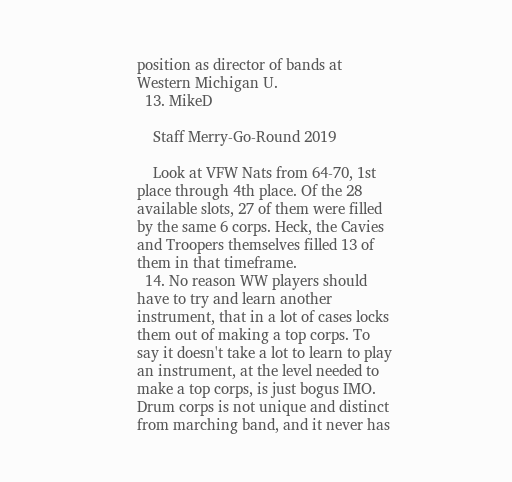position as director of bands at Western Michigan U.
  13. MikeD

    Staff Merry-Go-Round 2019

    Look at VFW Nats from 64-70, 1st place through 4th place. Of the 28 available slots, 27 of them were filled by the same 6 corps. Heck, the Cavies and Troopers themselves filled 13 of them in that timeframe.
  14. No reason WW players should have to try and learn another instrument, that in a lot of cases locks them out of making a top corps. To say it doesn't take a lot to learn to play an instrument, at the level needed to make a top corps, is just bogus IMO. Drum corps is not unique and distinct from marching band, and it never has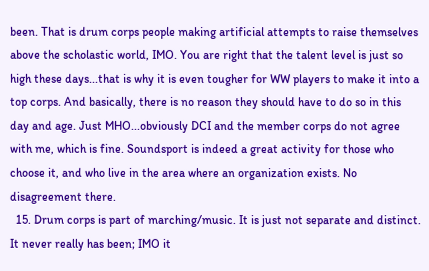been. That is drum corps people making artificial attempts to raise themselves above the scholastic world, IMO. You are right that the talent level is just so high these days...that is why it is even tougher for WW players to make it into a top corps. And basically, there is no reason they should have to do so in this day and age. Just MHO...obviously DCI and the member corps do not agree with me, which is fine. Soundsport is indeed a great activity for those who choose it, and who live in the area where an organization exists. No disagreement there.
  15. Drum corps is part of marching/music. It is just not separate and distinct. It never really has been; IMO it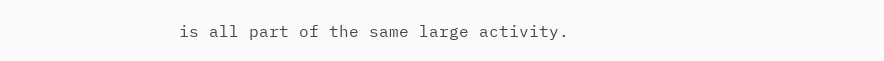is all part of the same large activity.